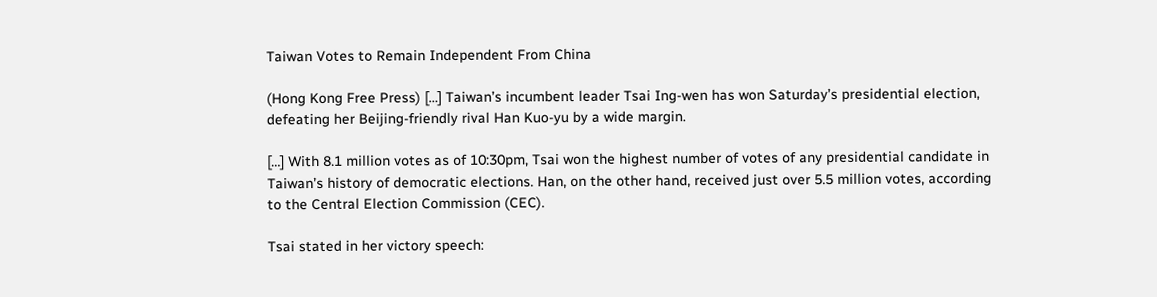Taiwan Votes to Remain Independent From China

(Hong Kong Free Press) […] Taiwan’s incumbent leader Tsai Ing-wen has won Saturday’s presidential election, defeating her Beijing-friendly rival Han Kuo-yu by a wide margin.

[…] With 8.1 million votes as of 10:30pm, Tsai won the highest number of votes of any presidential candidate in Taiwan’s history of democratic elections. Han, on the other hand, received just over 5.5 million votes, according to the Central Election Commission (CEC).

Tsai stated in her victory speech: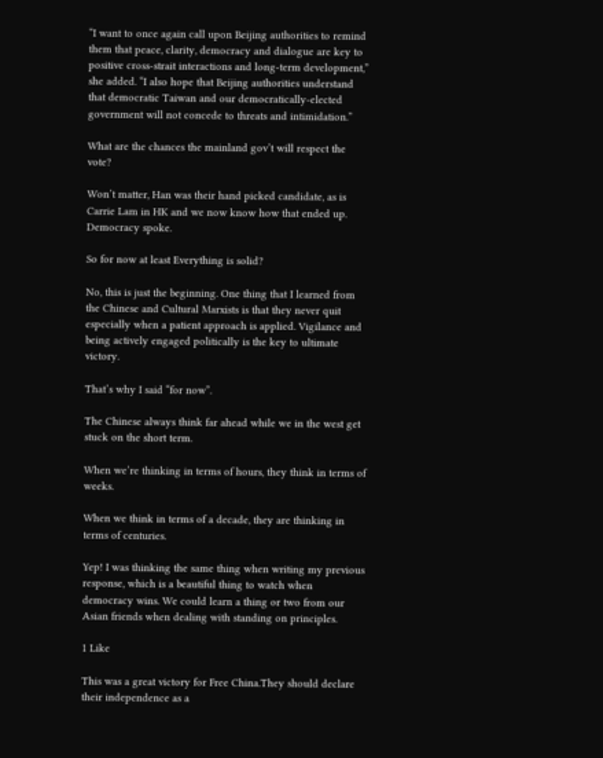“I want to once again call upon Beijing authorities to remind them that peace, clarity, democracy and dialogue are key to positive cross-strait interactions and long-term development,” she added. “I also hope that Beijing authorities understand that democratic Taiwan and our democratically-elected government will not concede to threats and intimidation.”

What are the chances the mainland gov’t will respect the vote?

Won’t matter, Han was their hand picked candidate, as is Carrie Lam in HK and we now know how that ended up. Democracy spoke.

So for now at least Everything is solid?

No, this is just the beginning. One thing that I learned from the Chinese and Cultural Marxists is that they never quit especially when a patient approach is applied. Vigilance and being actively engaged politically is the key to ultimate victory.

That’s why I said “for now”.

The Chinese always think far ahead while we in the west get stuck on the short term.

When we’re thinking in terms of hours, they think in terms of weeks.

When we think in terms of a decade, they are thinking in terms of centuries.

Yep! I was thinking the same thing when writing my previous response, which is a beautiful thing to watch when democracy wins. We could learn a thing or two from our Asian friends when dealing with standing on principles.

1 Like

This was a great victory for Free China.They should declare their independence as a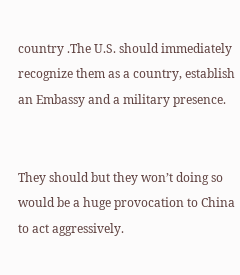country .The U.S. should immediately recognize them as a country, establish an Embassy and a military presence.


They should but they won’t doing so would be a huge provocation to China to act aggressively.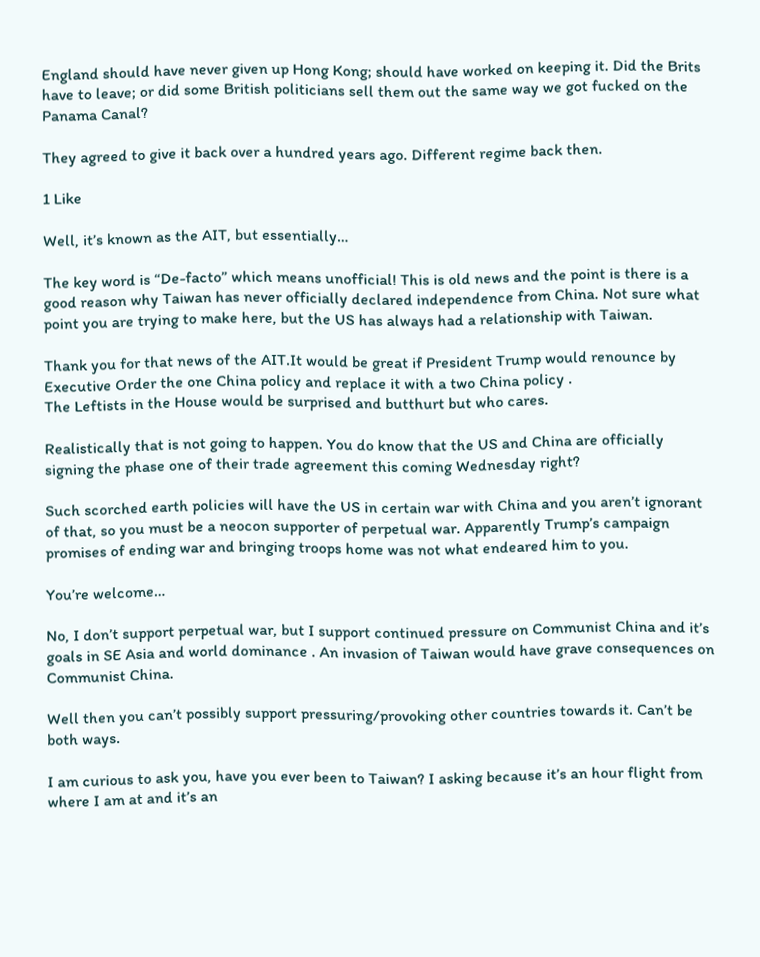England should have never given up Hong Kong; should have worked on keeping it. Did the Brits have to leave; or did some British politicians sell them out the same way we got fucked on the Panama Canal?

They agreed to give it back over a hundred years ago. Different regime back then.

1 Like

Well, it’s known as the AIT, but essentially…

The key word is “De-facto” which means unofficial! This is old news and the point is there is a good reason why Taiwan has never officially declared independence from China. Not sure what point you are trying to make here, but the US has always had a relationship with Taiwan.

Thank you for that news of the AIT.It would be great if President Trump would renounce by Executive Order the one China policy and replace it with a two China policy .
The Leftists in the House would be surprised and butthurt but who cares.

Realistically that is not going to happen. You do know that the US and China are officially signing the phase one of their trade agreement this coming Wednesday right?

Such scorched earth policies will have the US in certain war with China and you aren’t ignorant of that, so you must be a neocon supporter of perpetual war. Apparently Trump’s campaign promises of ending war and bringing troops home was not what endeared him to you.

You’re welcome…

No, I don’t support perpetual war, but I support continued pressure on Communist China and it’s goals in SE Asia and world dominance . An invasion of Taiwan would have grave consequences on Communist China.

Well then you can’t possibly support pressuring/provoking other countries towards it. Can’t be both ways.

I am curious to ask you, have you ever been to Taiwan? I asking because it’s an hour flight from where I am at and it’s an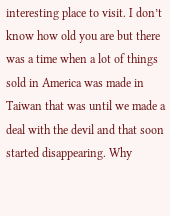interesting place to visit. I don’t know how old you are but there was a time when a lot of things sold in America was made in Taiwan that was until we made a deal with the devil and that soon started disappearing. Why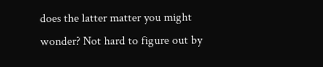does the latter matter you might wonder? Not hard to figure out by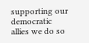supporting our democratic allies we do so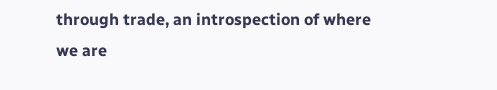through trade, an introspection of where we are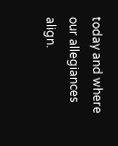today and where our allegiances align.